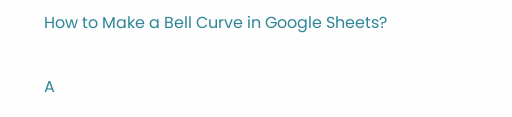How to Make a Bell Curve in Google Sheets?


A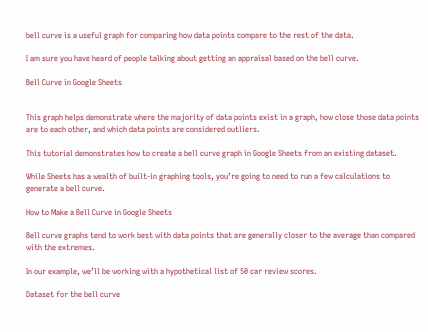bell curve is a useful graph for comparing how data points compare to the rest of the data.

I am sure you have heard of people talking about getting an appraisal based on the bell curve.

Bell Curve in Google Sheets


This graph helps demonstrate where the majority of data points exist in a graph, how close those data points are to each other, and which data points are considered outliers.

This tutorial demonstrates how to create a bell curve graph in Google Sheets from an existing dataset.

While Sheets has a wealth of built-in graphing tools, you’re going to need to run a few calculations to generate a bell curve.

How to Make a Bell Curve in Google Sheets

Bell curve graphs tend to work best with data points that are generally closer to the average than compared with the extremes.

In our example, we’ll be working with a hypothetical list of 50 car review scores.

Dataset for the bell curve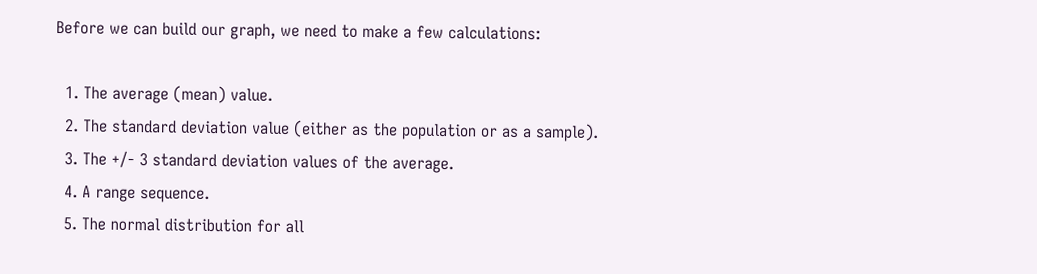Before we can build our graph, we need to make a few calculations:

  1. The average (mean) value.
  2. The standard deviation value (either as the population or as a sample).
  3. The +/- 3 standard deviation values of the average.
  4. A range sequence.
  5. The normal distribution for all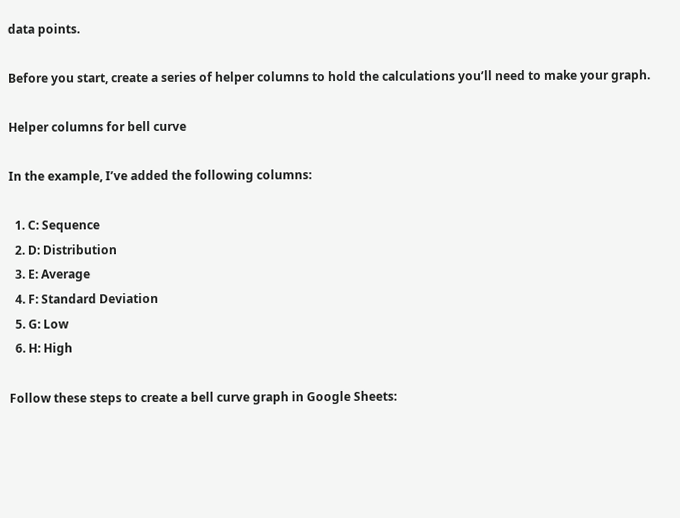data points.

Before you start, create a series of helper columns to hold the calculations you’ll need to make your graph.

Helper columns for bell curve

In the example, I’ve added the following columns:

  1. C: Sequence
  2. D: Distribution
  3. E: Average
  4. F: Standard Deviation
  5. G: Low
  6. H: High

Follow these steps to create a bell curve graph in Google Sheets: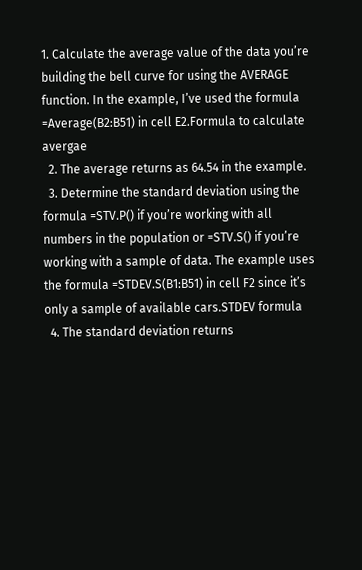1. Calculate the average value of the data you’re building the bell curve for using the AVERAGE function. In the example, I’ve used the formula =Average(B2:B51) in cell E2.Formula to calculate avergae
  2. The average returns as 64.54 in the example.
  3. Determine the standard deviation using the formula =STV.P() if you’re working with all numbers in the population or =STV.S() if you’re working with a sample of data. The example uses the formula =STDEV.S(B1:B51) in cell F2 since it’s only a sample of available cars.STDEV formula
  4. The standard deviation returns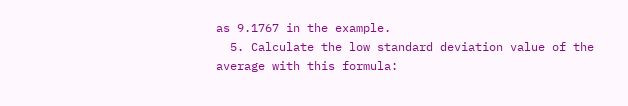as 9.1767 in the example.
  5. Calculate the low standard deviation value of the average with this formula: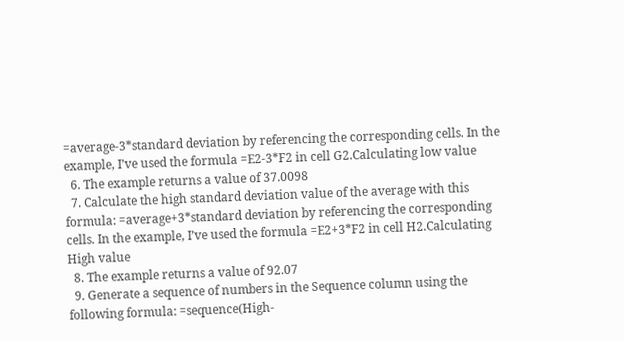=average-3*standard deviation by referencing the corresponding cells. In the example, I’ve used the formula =E2-3*F2 in cell G2.Calculating low value
  6. The example returns a value of 37.0098
  7. Calculate the high standard deviation value of the average with this formula: =average+3*standard deviation by referencing the corresponding cells. In the example, I’ve used the formula =E2+3*F2 in cell H2.Calculating High value
  8. The example returns a value of 92.07
  9. Generate a sequence of numbers in the Sequence column using the following formula: =sequence(High-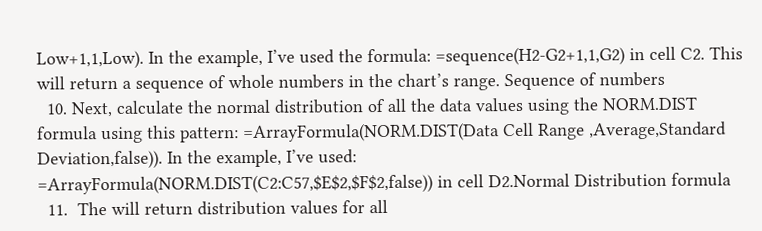Low+1,1,Low). In the example, I’ve used the formula: =sequence(H2-G2+1,1,G2) in cell C2. This will return a sequence of whole numbers in the chart’s range. Sequence of numbers
  10. Next, calculate the normal distribution of all the data values using the NORM.DIST formula using this pattern: =ArrayFormula(NORM.DIST(Data Cell Range ,Average,Standard Deviation,false)). In the example, I’ve used: =ArrayFormula(NORM.DIST(C2:C57,$E$2,$F$2,false)) in cell D2.Normal Distribution formula
  11.  The will return distribution values for all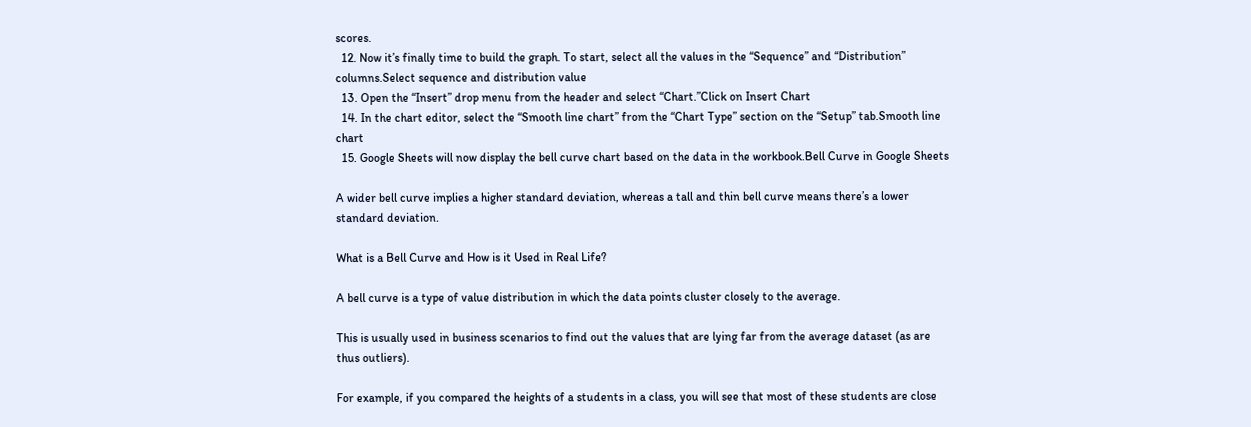scores.
  12. Now it’s finally time to build the graph. To start, select all the values in the “Sequence” and “Distribution” columns.Select sequence and distribution value
  13. Open the “Insert” drop menu from the header and select “Chart.”Click on Insert Chart
  14. In the chart editor, select the “Smooth line chart” from the “Chart Type” section on the “Setup” tab.Smooth line chart
  15. Google Sheets will now display the bell curve chart based on the data in the workbook.Bell Curve in Google Sheets

A wider bell curve implies a higher standard deviation, whereas a tall and thin bell curve means there’s a lower standard deviation.

What is a Bell Curve and How is it Used in Real Life?

A bell curve is a type of value distribution in which the data points cluster closely to the average.

This is usually used in business scenarios to find out the values that are lying far from the average dataset (as are thus outliers).

For example, if you compared the heights of a students in a class, you will see that most of these students are close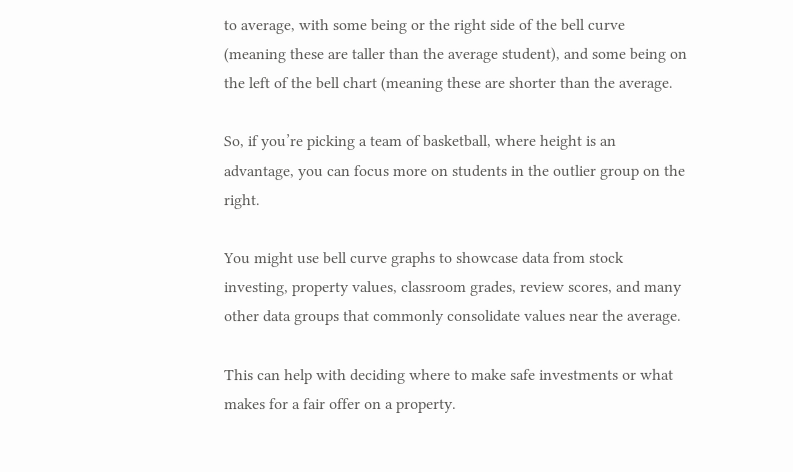to average, with some being or the right side of the bell curve (meaning these are taller than the average student), and some being on the left of the bell chart (meaning these are shorter than the average.

So, if you’re picking a team of basketball, where height is an advantage, you can focus more on students in the outlier group on the right.

You might use bell curve graphs to showcase data from stock investing, property values, classroom grades, review scores, and many other data groups that commonly consolidate values near the average.

This can help with deciding where to make safe investments or what makes for a fair offer on a property.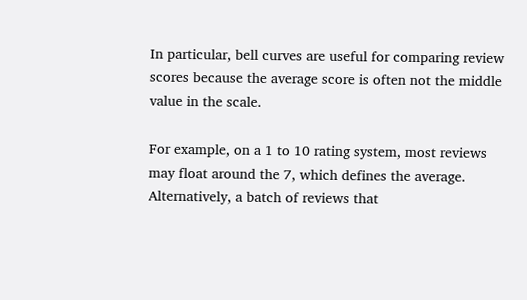In particular, bell curves are useful for comparing review scores because the average score is often not the middle value in the scale.

For example, on a 1 to 10 rating system, most reviews may float around the 7, which defines the average. Alternatively, a batch of reviews that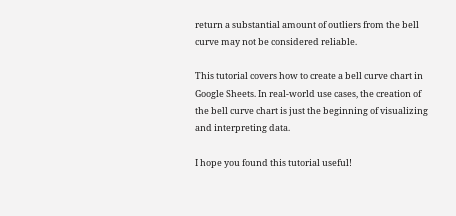return a substantial amount of outliers from the bell curve may not be considered reliable.

This tutorial covers how to create a bell curve chart in Google Sheets. In real-world use cases, the creation of the bell curve chart is just the beginning of visualizing and interpreting data.

I hope you found this tutorial useful!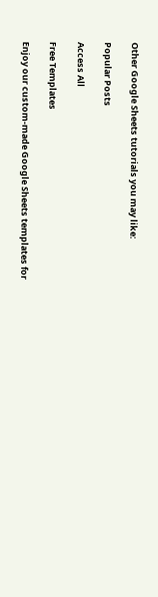Other Google Sheets tutorials you may like:

Popular Posts

Access All

Free Templates

Enjoy our custom-made Google Sheets templates for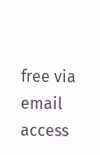free via email access